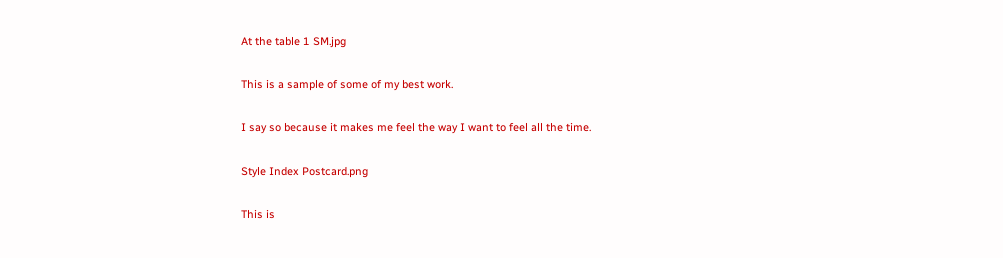At the table 1 SM.jpg

This is a sample of some of my best work.

I say so because it makes me feel the way I want to feel all the time.

Style Index Postcard.png

This is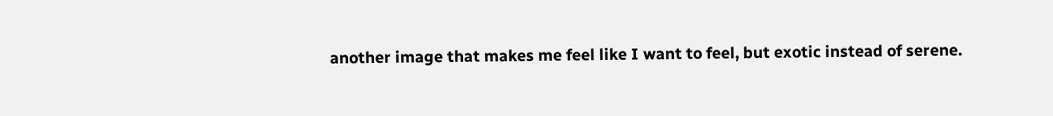another image that makes me feel like I want to feel, but exotic instead of serene.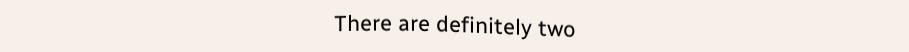There are definitely two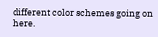different color schemes going on here.